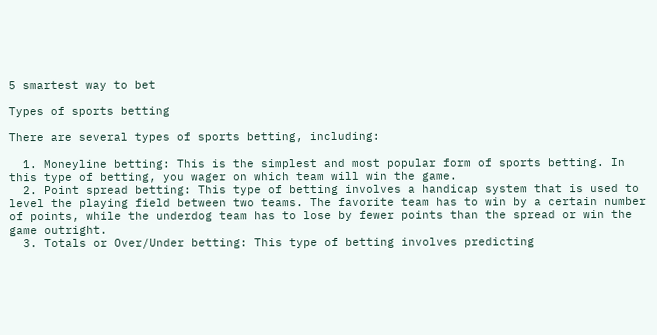5 smartest way to bet

Types of sports betting

There are several types of sports betting, including:

  1. Moneyline betting: This is the simplest and most popular form of sports betting. In this type of betting, you wager on which team will win the game.
  2. Point spread betting: This type of betting involves a handicap system that is used to level the playing field between two teams. The favorite team has to win by a certain number of points, while the underdog team has to lose by fewer points than the spread or win the game outright.
  3. Totals or Over/Under betting: This type of betting involves predicting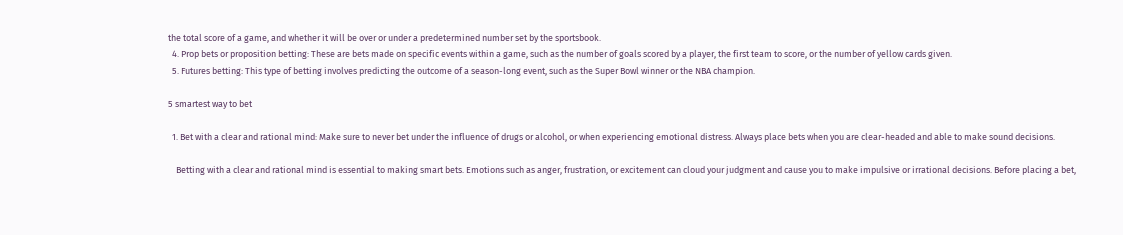the total score of a game, and whether it will be over or under a predetermined number set by the sportsbook.
  4. Prop bets or proposition betting: These are bets made on specific events within a game, such as the number of goals scored by a player, the first team to score, or the number of yellow cards given.
  5. Futures betting: This type of betting involves predicting the outcome of a season-long event, such as the Super Bowl winner or the NBA champion.

5 smartest way to bet

  1. Bet with a clear and rational mind: Make sure to never bet under the influence of drugs or alcohol, or when experiencing emotional distress. Always place bets when you are clear-headed and able to make sound decisions.

    Betting with a clear and rational mind is essential to making smart bets. Emotions such as anger, frustration, or excitement can cloud your judgment and cause you to make impulsive or irrational decisions. Before placing a bet,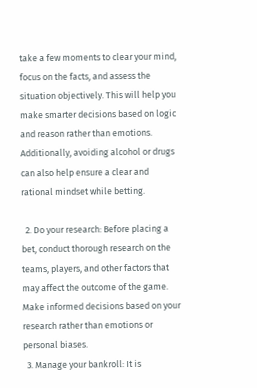take a few moments to clear your mind, focus on the facts, and assess the situation objectively. This will help you make smarter decisions based on logic and reason rather than emotions. Additionally, avoiding alcohol or drugs can also help ensure a clear and rational mindset while betting.

  2. Do your research: Before placing a bet, conduct thorough research on the teams, players, and other factors that may affect the outcome of the game. Make informed decisions based on your research rather than emotions or personal biases.
  3. Manage your bankroll: It is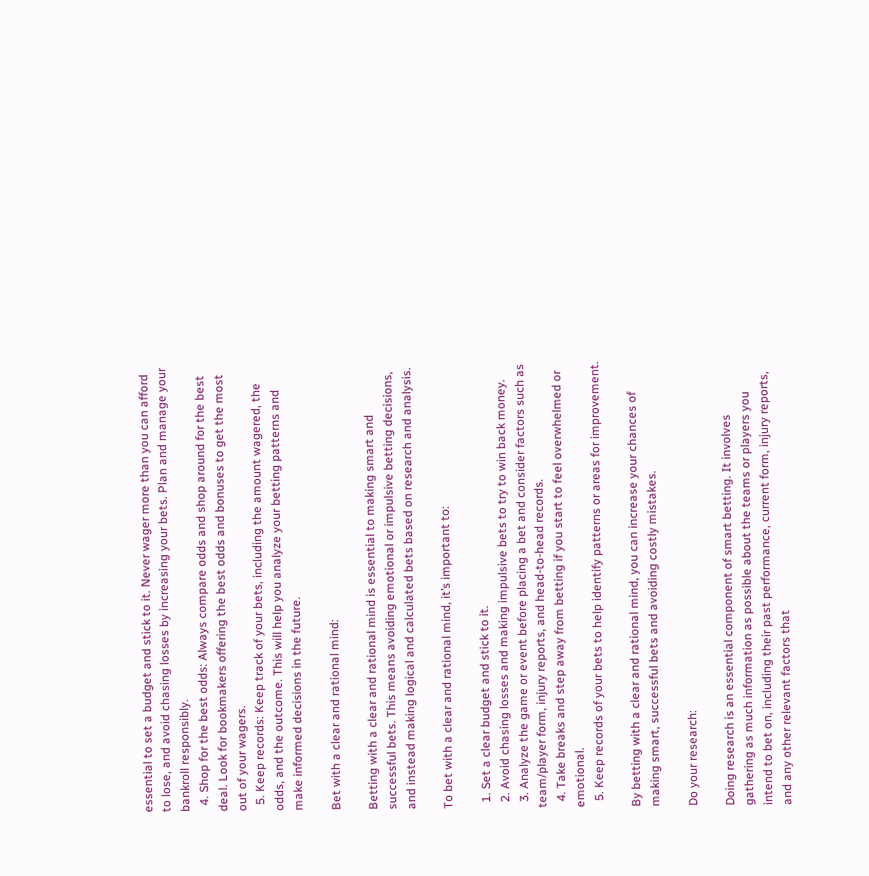essential to set a budget and stick to it. Never wager more than you can afford to lose, and avoid chasing losses by increasing your bets. Plan and manage your bankroll responsibly.
  4. Shop for the best odds: Always compare odds and shop around for the best deal. Look for bookmakers offering the best odds and bonuses to get the most out of your wagers.
  5. Keep records: Keep track of your bets, including the amount wagered, the odds, and the outcome. This will help you analyze your betting patterns and make informed decisions in the future.

Bet with a clear and rational mind:

Betting with a clear and rational mind is essential to making smart and successful bets. This means avoiding emotional or impulsive betting decisions, and instead making logical and calculated bets based on research and analysis.

To bet with a clear and rational mind, it’s important to:

  1. Set a clear budget and stick to it.
  2. Avoid chasing losses and making impulsive bets to try to win back money.
  3. Analyze the game or event before placing a bet and consider factors such as team/player form, injury reports, and head-to-head records.
  4. Take breaks and step away from betting if you start to feel overwhelmed or emotional.
  5. Keep records of your bets to help identify patterns or areas for improvement.

By betting with a clear and rational mind, you can increase your chances of making smart, successful bets and avoiding costly mistakes.

Do your research:

Doing research is an essential component of smart betting. It involves gathering as much information as possible about the teams or players you intend to bet on, including their past performance, current form, injury reports, and any other relevant factors that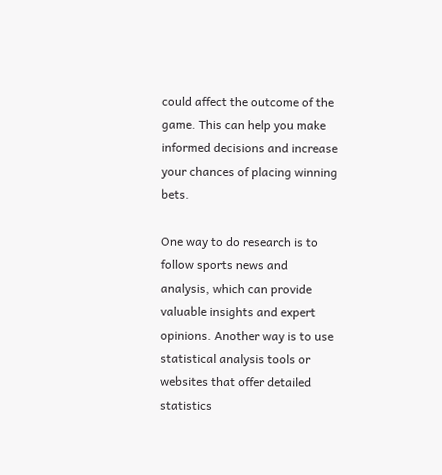could affect the outcome of the game. This can help you make informed decisions and increase your chances of placing winning bets.

One way to do research is to follow sports news and analysis, which can provide valuable insights and expert opinions. Another way is to use statistical analysis tools or websites that offer detailed statistics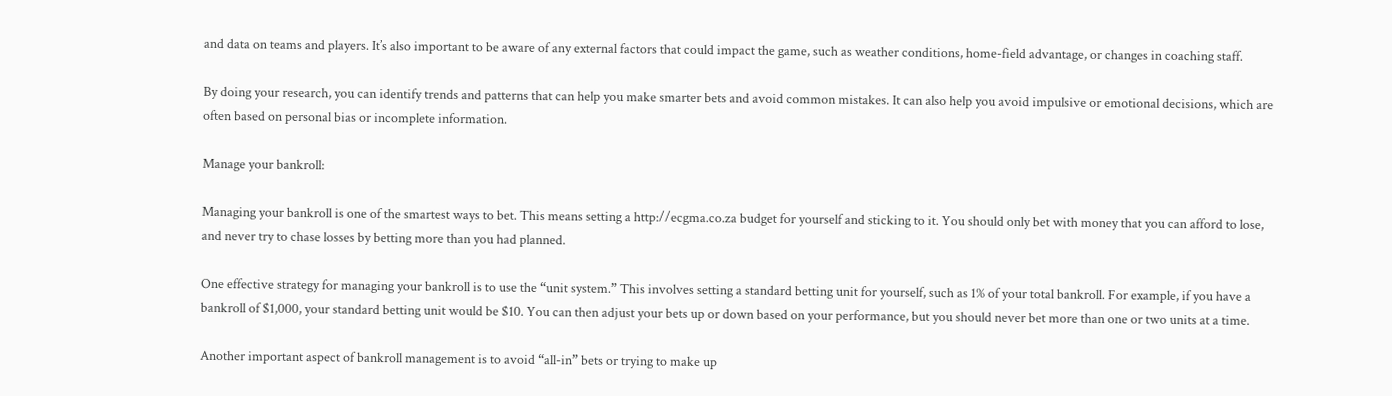and data on teams and players. It’s also important to be aware of any external factors that could impact the game, such as weather conditions, home-field advantage, or changes in coaching staff.

By doing your research, you can identify trends and patterns that can help you make smarter bets and avoid common mistakes. It can also help you avoid impulsive or emotional decisions, which are often based on personal bias or incomplete information.

Manage your bankroll:

Managing your bankroll is one of the smartest ways to bet. This means setting a http://ecgma.co.za budget for yourself and sticking to it. You should only bet with money that you can afford to lose, and never try to chase losses by betting more than you had planned.

One effective strategy for managing your bankroll is to use the “unit system.” This involves setting a standard betting unit for yourself, such as 1% of your total bankroll. For example, if you have a bankroll of $1,000, your standard betting unit would be $10. You can then adjust your bets up or down based on your performance, but you should never bet more than one or two units at a time.

Another important aspect of bankroll management is to avoid “all-in” bets or trying to make up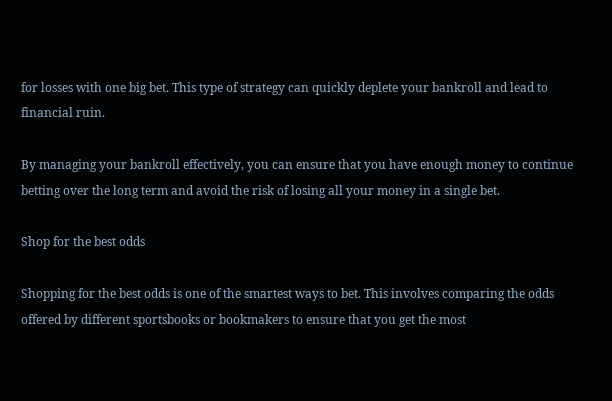for losses with one big bet. This type of strategy can quickly deplete your bankroll and lead to financial ruin.

By managing your bankroll effectively, you can ensure that you have enough money to continue betting over the long term and avoid the risk of losing all your money in a single bet.

Shop for the best odds

Shopping for the best odds is one of the smartest ways to bet. This involves comparing the odds offered by different sportsbooks or bookmakers to ensure that you get the most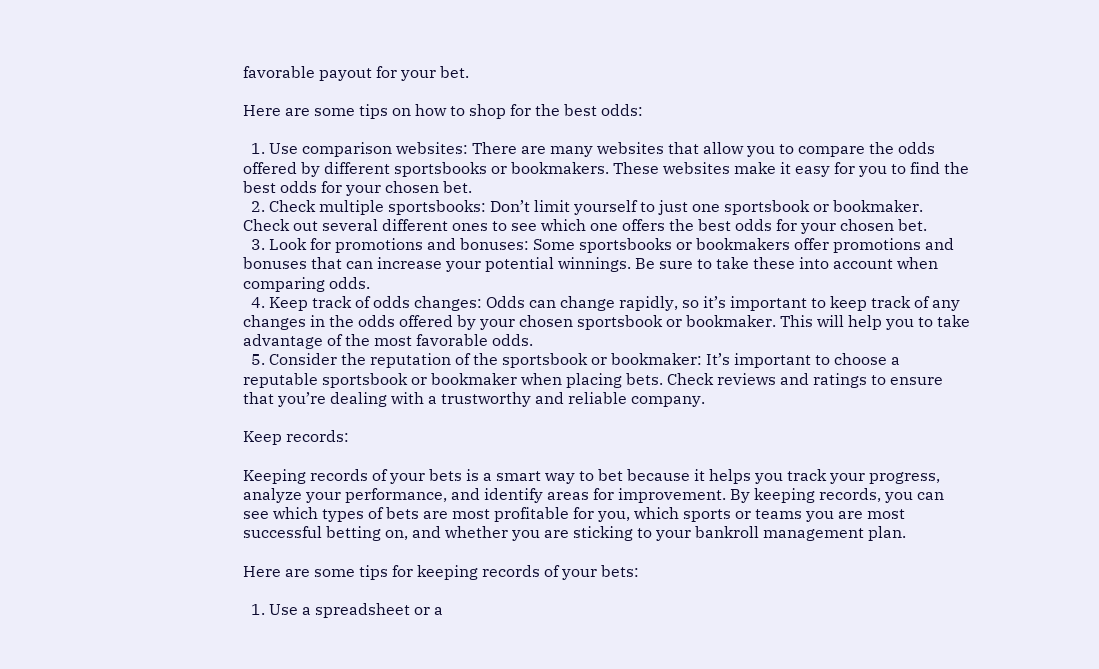favorable payout for your bet.

Here are some tips on how to shop for the best odds:

  1. Use comparison websites: There are many websites that allow you to compare the odds offered by different sportsbooks or bookmakers. These websites make it easy for you to find the best odds for your chosen bet.
  2. Check multiple sportsbooks: Don’t limit yourself to just one sportsbook or bookmaker. Check out several different ones to see which one offers the best odds for your chosen bet.
  3. Look for promotions and bonuses: Some sportsbooks or bookmakers offer promotions and bonuses that can increase your potential winnings. Be sure to take these into account when comparing odds.
  4. Keep track of odds changes: Odds can change rapidly, so it’s important to keep track of any changes in the odds offered by your chosen sportsbook or bookmaker. This will help you to take advantage of the most favorable odds.
  5. Consider the reputation of the sportsbook or bookmaker: It’s important to choose a reputable sportsbook or bookmaker when placing bets. Check reviews and ratings to ensure that you’re dealing with a trustworthy and reliable company.

Keep records:

Keeping records of your bets is a smart way to bet because it helps you track your progress, analyze your performance, and identify areas for improvement. By keeping records, you can see which types of bets are most profitable for you, which sports or teams you are most successful betting on, and whether you are sticking to your bankroll management plan.

Here are some tips for keeping records of your bets:

  1. Use a spreadsheet or a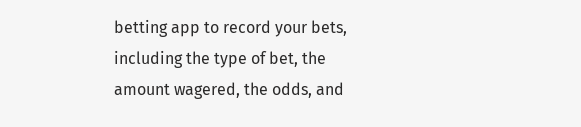betting app to record your bets, including the type of bet, the amount wagered, the odds, and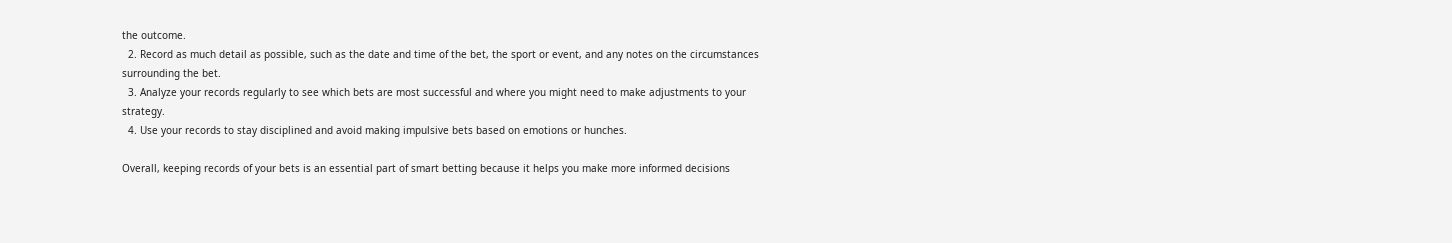the outcome.
  2. Record as much detail as possible, such as the date and time of the bet, the sport or event, and any notes on the circumstances surrounding the bet.
  3. Analyze your records regularly to see which bets are most successful and where you might need to make adjustments to your strategy.
  4. Use your records to stay disciplined and avoid making impulsive bets based on emotions or hunches.

Overall, keeping records of your bets is an essential part of smart betting because it helps you make more informed decisions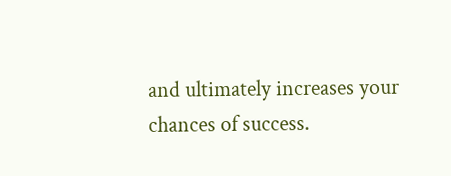and ultimately increases your chances of success.